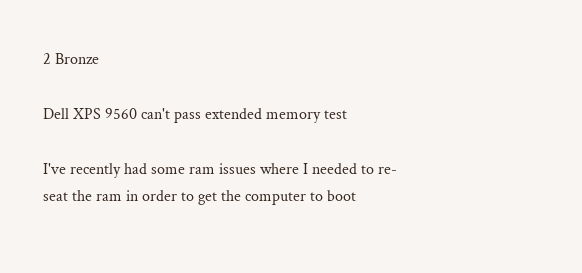2 Bronze

Dell XPS 9560 can't pass extended memory test

I've recently had some ram issues where I needed to re-seat the ram in order to get the computer to boot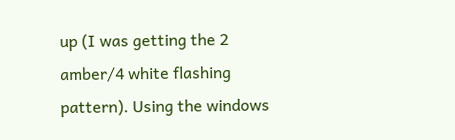up (I was getting the 2 amber/4 white flashing pattern). Using the windows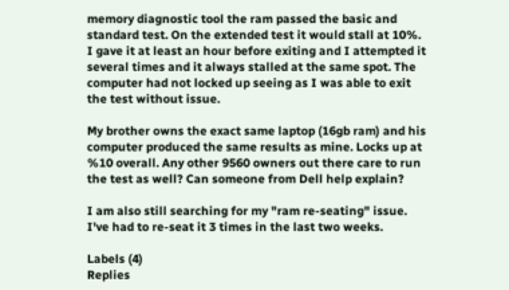memory diagnostic tool the ram passed the basic and standard test. On the extended test it would stall at 10%. I gave it at least an hour before exiting and I attempted it several times and it always stalled at the same spot. The computer had not locked up seeing as I was able to exit the test without issue.

My brother owns the exact same laptop (16gb ram) and his computer produced the same results as mine. Locks up at %10 overall. Any other 9560 owners out there care to run the test as well? Can someone from Dell help explain?

I am also still searching for my "ram re-seating" issue. I've had to re-seat it 3 times in the last two weeks.

Labels (4)
Replies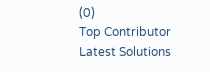(0)
Top Contributor
Latest Solutions